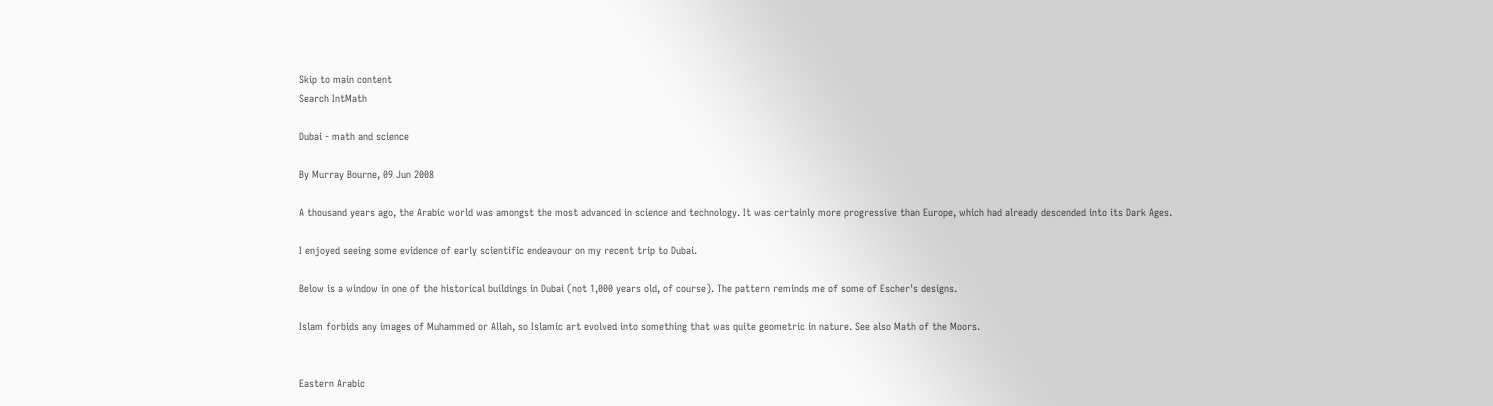Skip to main content
Search IntMath

Dubai - math and science

By Murray Bourne, 09 Jun 2008

A thousand years ago, the Arabic world was amongst the most advanced in science and technology. It was certainly more progressive than Europe, which had already descended into its Dark Ages.

I enjoyed seeing some evidence of early scientific endeavour on my recent trip to Dubai.

Below is a window in one of the historical buildings in Dubai (not 1,000 years old, of course). The pattern reminds me of some of Escher's designs.

Islam forbids any images of Muhammed or Allah, so Islamic art evolved into something that was quite geometric in nature. See also Math of the Moors.


Eastern Arabic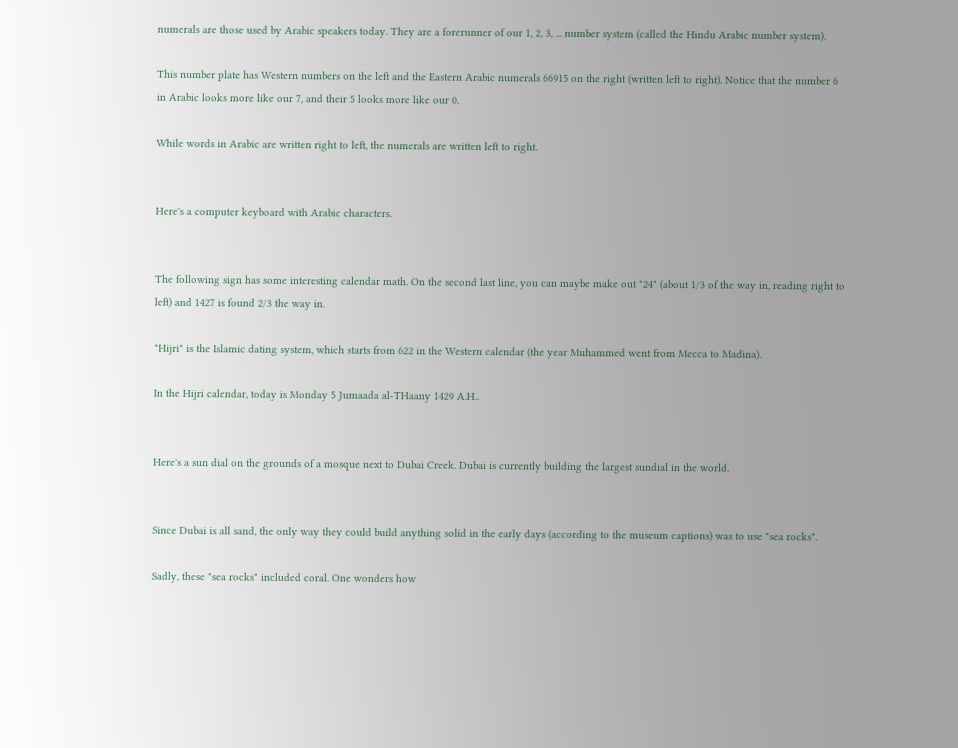numerals are those used by Arabic speakers today. They are a forerunner of our 1, 2, 3, ... number system (called the Hindu Arabic number system).

This number plate has Western numbers on the left and the Eastern Arabic numerals 66915 on the right (written left to right). Notice that the number 6 in Arabic looks more like our 7, and their 5 looks more like our 0.

While words in Arabic are written right to left, the numerals are written left to right.


Here's a computer keyboard with Arabic characters.


The following sign has some interesting calendar math. On the second last line, you can maybe make out "24" (about 1/3 of the way in, reading right to left) and 1427 is found 2/3 the way in.

"Hijri" is the Islamic dating system, which starts from 622 in the Western calendar (the year Muhammed went from Mecca to Madina).

In the Hijri calendar, today is Monday 5 Jumaada al-THaany 1429 A.H..


Here's a sun dial on the grounds of a mosque next to Dubai Creek. Dubai is currently building the largest sundial in the world.


Since Dubai is all sand, the only way they could build anything solid in the early days (according to the museum captions) was to use "sea rocks".

Sadly, these "sea rocks" included coral. One wonders how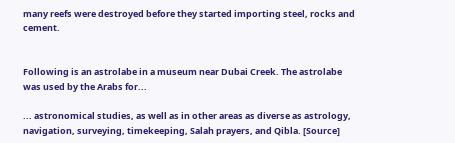many reefs were destroyed before they started importing steel, rocks and cement.


Following is an astrolabe in a museum near Dubai Creek. The astrolabe was used by the Arabs for...

... astronomical studies, as well as in other areas as diverse as astrology, navigation, surveying, timekeeping, Salah prayers, and Qibla. [Source]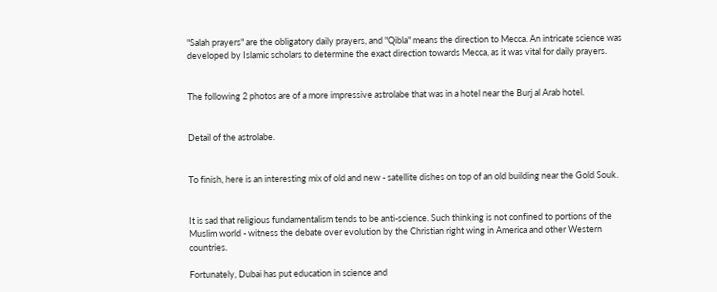"Salah prayers" are the obligatory daily prayers, and "Qibla" means the direction to Mecca. An intricate science was developed by Islamic scholars to determine the exact direction towards Mecca, as it was vital for daily prayers.


The following 2 photos are of a more impressive astrolabe that was in a hotel near the Burj al Arab hotel.


Detail of the astrolabe.


To finish, here is an interesting mix of old and new - satellite dishes on top of an old building near the Gold Souk.


It is sad that religious fundamentalism tends to be anti-science. Such thinking is not confined to portions of the Muslim world - witness the debate over evolution by the Christian right wing in America and other Western countries.

Fortunately, Dubai has put education in science and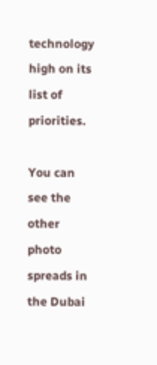technology high on its list of priorities.

You can see the other photo spreads in the Dubai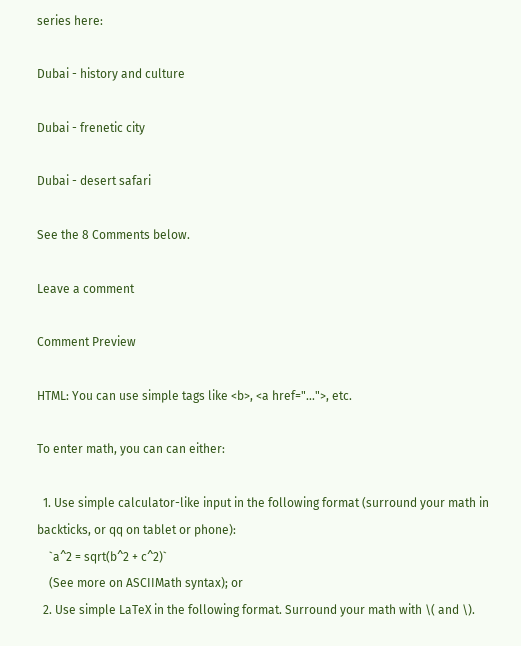series here:

Dubai - history and culture

Dubai - frenetic city

Dubai - desert safari

See the 8 Comments below.

Leave a comment

Comment Preview

HTML: You can use simple tags like <b>, <a href="...">, etc.

To enter math, you can can either:

  1. Use simple calculator-like input in the following format (surround your math in backticks, or qq on tablet or phone):
    `a^2 = sqrt(b^2 + c^2)`
    (See more on ASCIIMath syntax); or
  2. Use simple LaTeX in the following format. Surround your math with \( and \).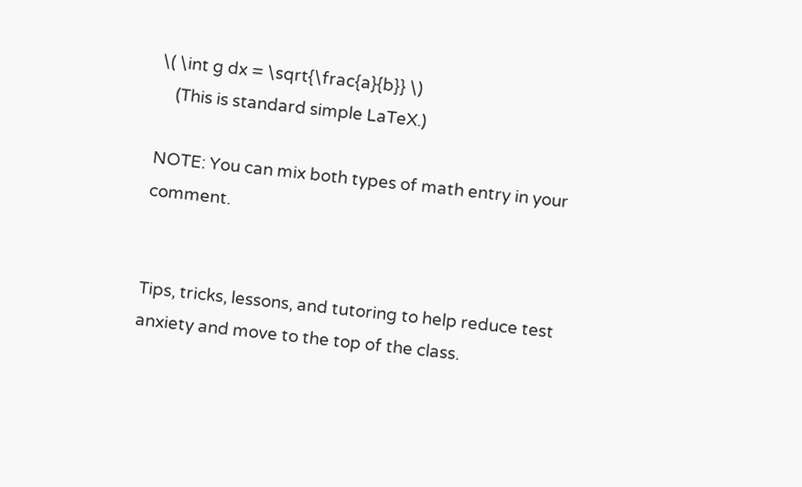\( \int g dx = \sqrt{\frac{a}{b}} \)
    (This is standard simple LaTeX.)

NOTE: You can mix both types of math entry in your comment.


Tips, tricks, lessons, and tutoring to help reduce test anxiety and move to the top of the class.